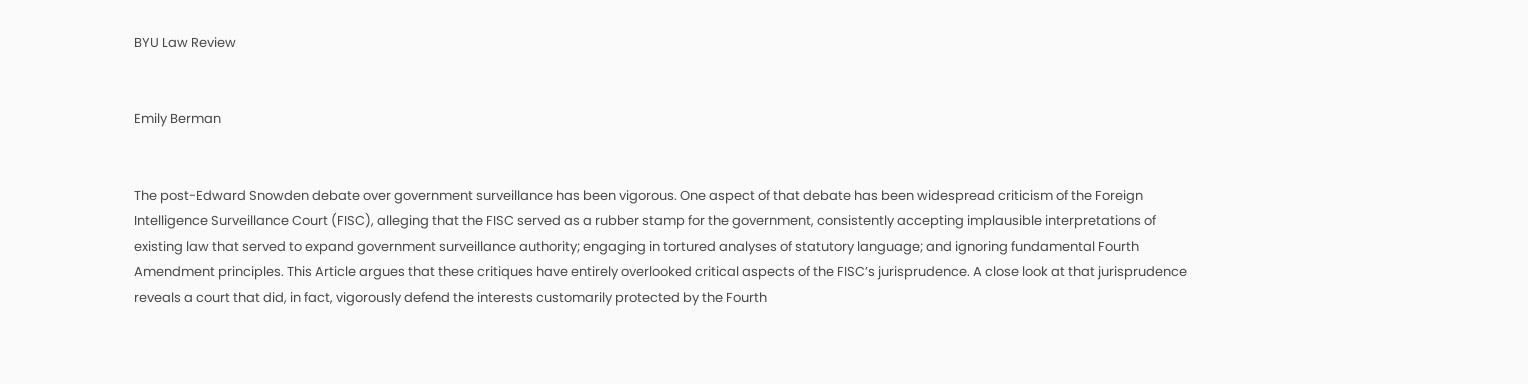BYU Law Review


Emily Berman


The post-Edward Snowden debate over government surveillance has been vigorous. One aspect of that debate has been widespread criticism of the Foreign Intelligence Surveillance Court (FISC), alleging that the FISC served as a rubber stamp for the government, consistently accepting implausible interpretations of existing law that served to expand government surveillance authority; engaging in tortured analyses of statutory language; and ignoring fundamental Fourth Amendment principles. This Article argues that these critiques have entirely overlooked critical aspects of the FISC’s jurisprudence. A close look at that jurisprudence reveals a court that did, in fact, vigorously defend the interests customarily protected by the Fourth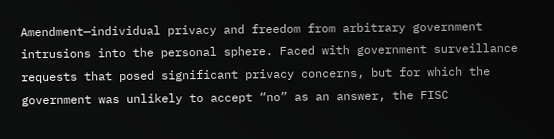Amendment—individual privacy and freedom from arbitrary government intrusions into the personal sphere. Faced with government surveillance requests that posed significant privacy concerns, but for which the government was unlikely to accept “no” as an answer, the FISC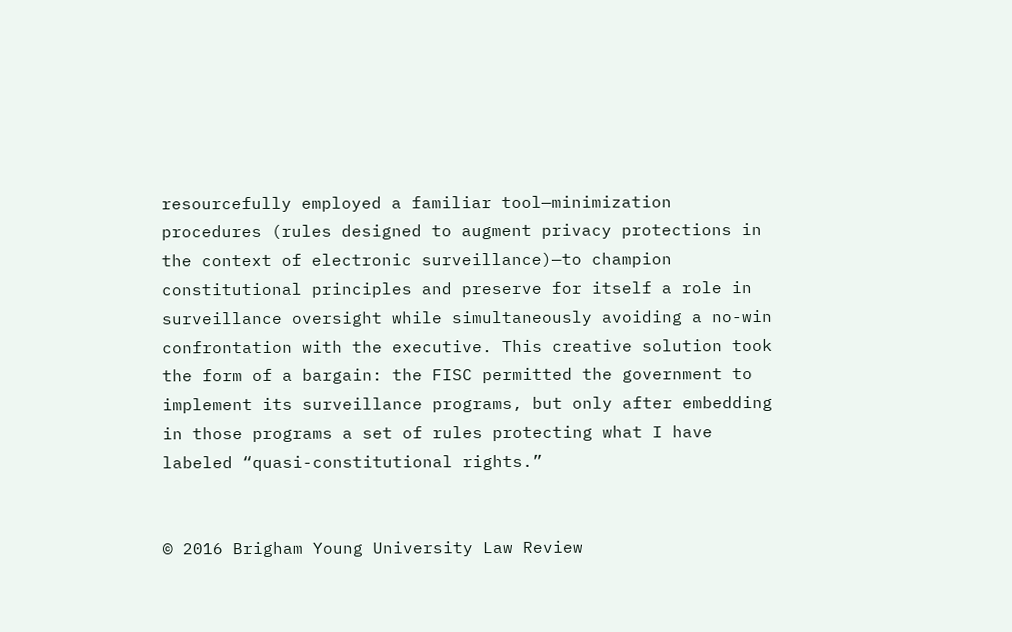resourcefully employed a familiar tool—minimization procedures (rules designed to augment privacy protections in the context of electronic surveillance)—to champion constitutional principles and preserve for itself a role in surveillance oversight while simultaneously avoiding a no-win confrontation with the executive. This creative solution took the form of a bargain: the FISC permitted the government to implement its surveillance programs, but only after embedding in those programs a set of rules protecting what I have labeled “quasi-constitutional rights.”


© 2016 Brigham Young University Law Review